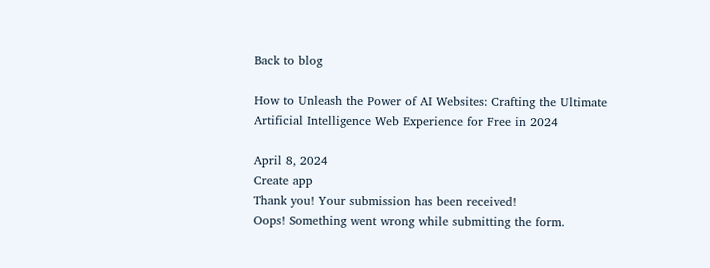Back to blog

How to Unleash the Power of AI Websites: Crafting the Ultimate Artificial Intelligence Web Experience for Free in 2024

April 8, 2024
Create app
Thank you! Your submission has been received!
Oops! Something went wrong while submitting the form.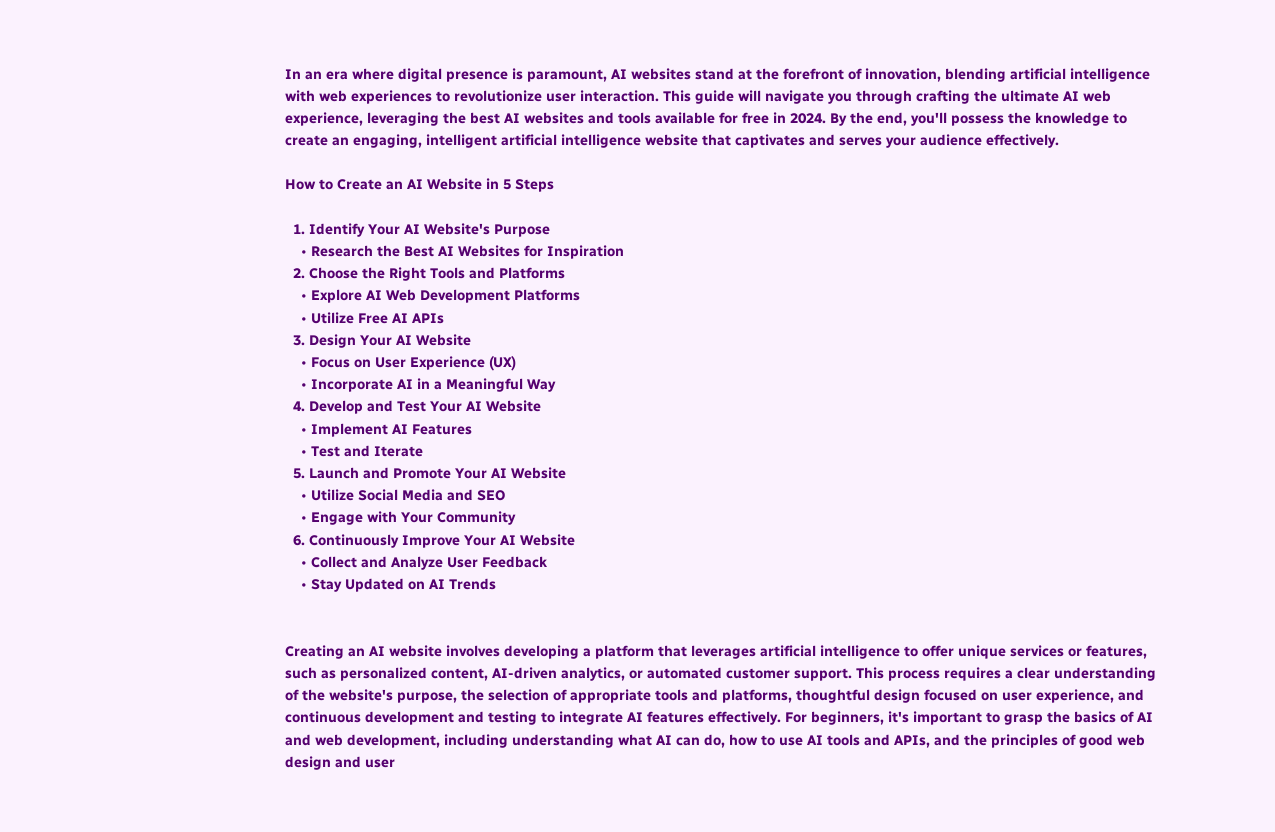In an era where digital presence is paramount, AI websites stand at the forefront of innovation, blending artificial intelligence with web experiences to revolutionize user interaction. This guide will navigate you through crafting the ultimate AI web experience, leveraging the best AI websites and tools available for free in 2024. By the end, you'll possess the knowledge to create an engaging, intelligent artificial intelligence website that captivates and serves your audience effectively.

How to Create an AI Website in 5 Steps

  1. Identify Your AI Website's Purpose
    • Research the Best AI Websites for Inspiration
  2. Choose the Right Tools and Platforms
    • Explore AI Web Development Platforms
    • Utilize Free AI APIs
  3. Design Your AI Website
    • Focus on User Experience (UX)
    • Incorporate AI in a Meaningful Way
  4. Develop and Test Your AI Website
    • Implement AI Features
    • Test and Iterate
  5. Launch and Promote Your AI Website
    • Utilize Social Media and SEO
    • Engage with Your Community
  6. Continuously Improve Your AI Website
    • Collect and Analyze User Feedback
    • Stay Updated on AI Trends


Creating an AI website involves developing a platform that leverages artificial intelligence to offer unique services or features, such as personalized content, AI-driven analytics, or automated customer support. This process requires a clear understanding of the website's purpose, the selection of appropriate tools and platforms, thoughtful design focused on user experience, and continuous development and testing to integrate AI features effectively. For beginners, it's important to grasp the basics of AI and web development, including understanding what AI can do, how to use AI tools and APIs, and the principles of good web design and user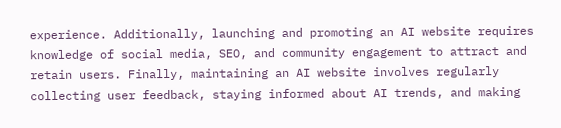experience. Additionally, launching and promoting an AI website requires knowledge of social media, SEO, and community engagement to attract and retain users. Finally, maintaining an AI website involves regularly collecting user feedback, staying informed about AI trends, and making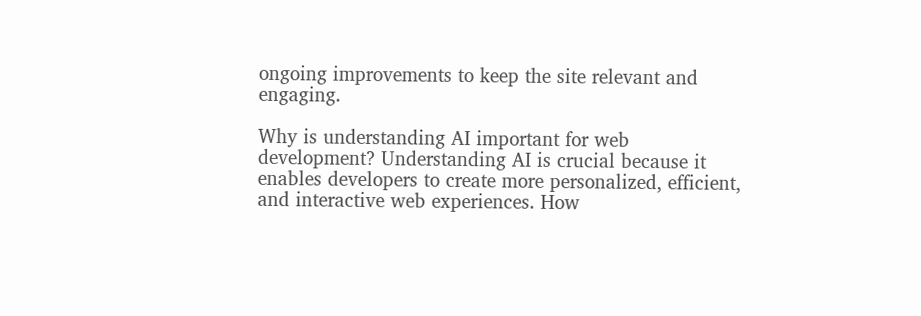ongoing improvements to keep the site relevant and engaging.

Why is understanding AI important for web development? Understanding AI is crucial because it enables developers to create more personalized, efficient, and interactive web experiences. How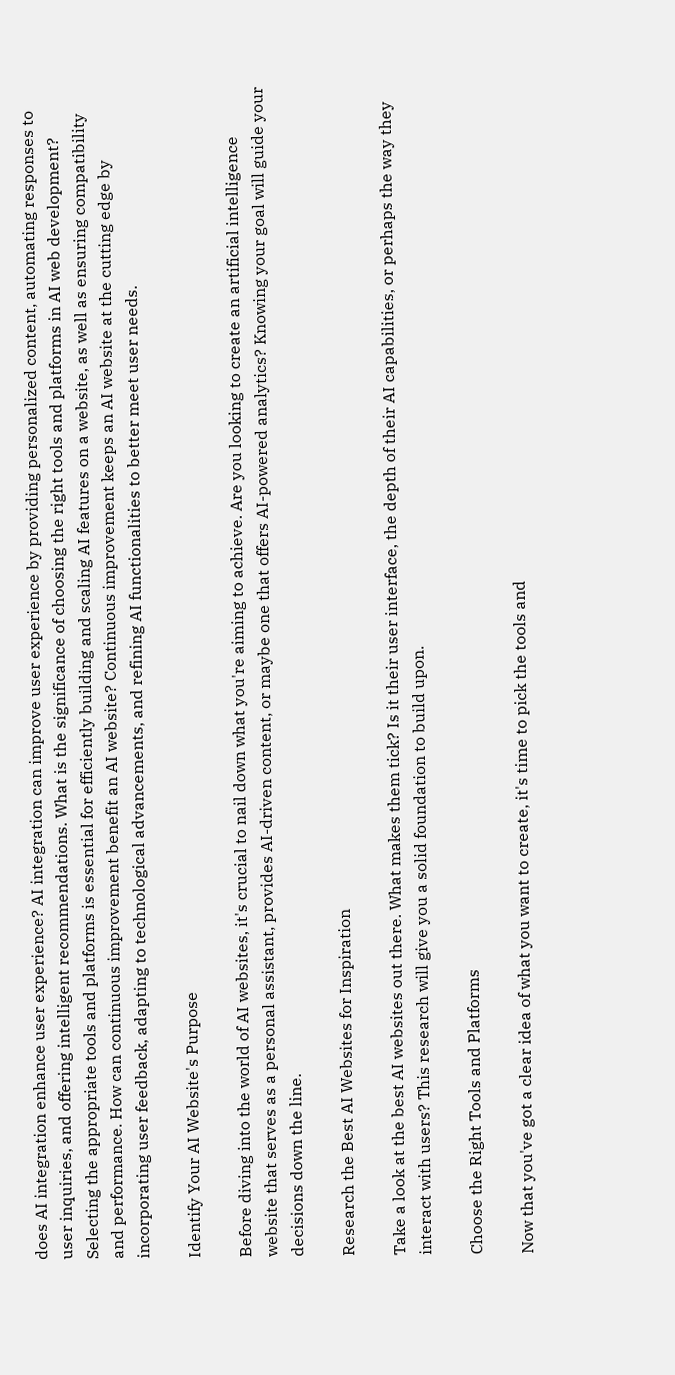does AI integration enhance user experience? AI integration can improve user experience by providing personalized content, automating responses to user inquiries, and offering intelligent recommendations. What is the significance of choosing the right tools and platforms in AI web development? Selecting the appropriate tools and platforms is essential for efficiently building and scaling AI features on a website, as well as ensuring compatibility and performance. How can continuous improvement benefit an AI website? Continuous improvement keeps an AI website at the cutting edge by incorporating user feedback, adapting to technological advancements, and refining AI functionalities to better meet user needs.

Identify Your AI Website's Purpose

Before diving into the world of AI websites, it's crucial to nail down what you're aiming to achieve. Are you looking to create an artificial intelligence website that serves as a personal assistant, provides AI-driven content, or maybe one that offers AI-powered analytics? Knowing your goal will guide your decisions down the line.

Research the Best AI Websites for Inspiration

Take a look at the best AI websites out there. What makes them tick? Is it their user interface, the depth of their AI capabilities, or perhaps the way they interact with users? This research will give you a solid foundation to build upon.

Choose the Right Tools and Platforms

Now that you've got a clear idea of what you want to create, it's time to pick the tools and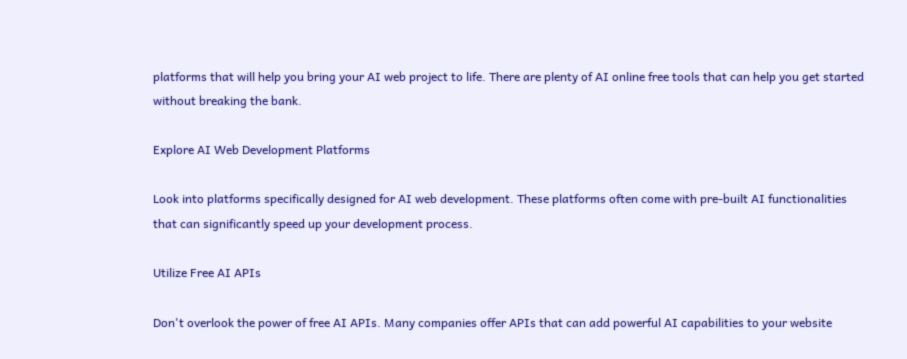platforms that will help you bring your AI web project to life. There are plenty of AI online free tools that can help you get started without breaking the bank.

Explore AI Web Development Platforms

Look into platforms specifically designed for AI web development. These platforms often come with pre-built AI functionalities that can significantly speed up your development process.

Utilize Free AI APIs

Don't overlook the power of free AI APIs. Many companies offer APIs that can add powerful AI capabilities to your website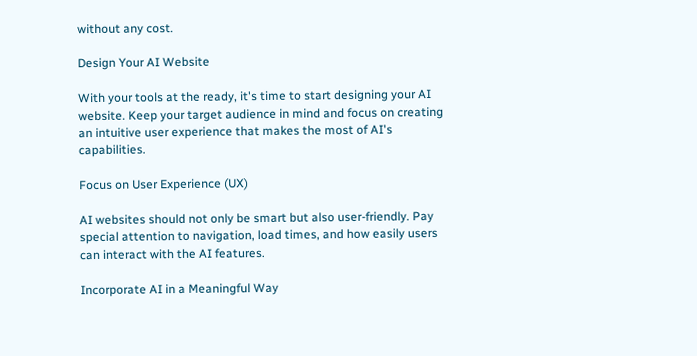without any cost.

Design Your AI Website

With your tools at the ready, it's time to start designing your AI website. Keep your target audience in mind and focus on creating an intuitive user experience that makes the most of AI's capabilities.

Focus on User Experience (UX)

AI websites should not only be smart but also user-friendly. Pay special attention to navigation, load times, and how easily users can interact with the AI features.

Incorporate AI in a Meaningful Way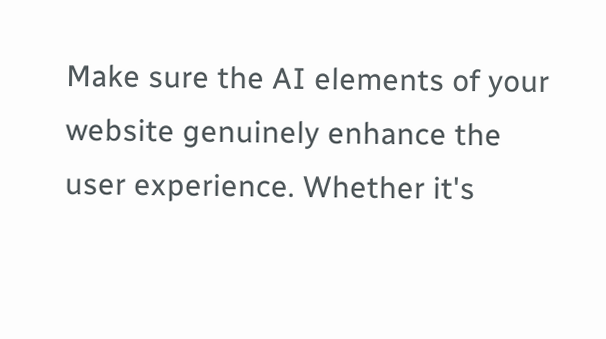Make sure the AI elements of your website genuinely enhance the user experience. Whether it's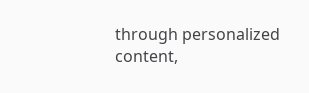through personalized content,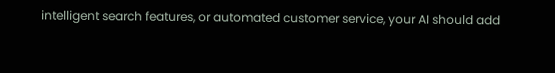intelligent search features, or automated customer service, your AI should add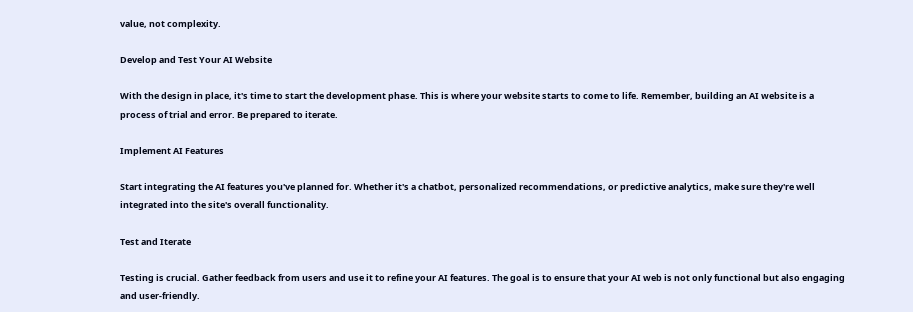value, not complexity.

Develop and Test Your AI Website

With the design in place, it's time to start the development phase. This is where your website starts to come to life. Remember, building an AI website is a process of trial and error. Be prepared to iterate.

Implement AI Features

Start integrating the AI features you've planned for. Whether it's a chatbot, personalized recommendations, or predictive analytics, make sure they're well integrated into the site's overall functionality.

Test and Iterate

Testing is crucial. Gather feedback from users and use it to refine your AI features. The goal is to ensure that your AI web is not only functional but also engaging and user-friendly.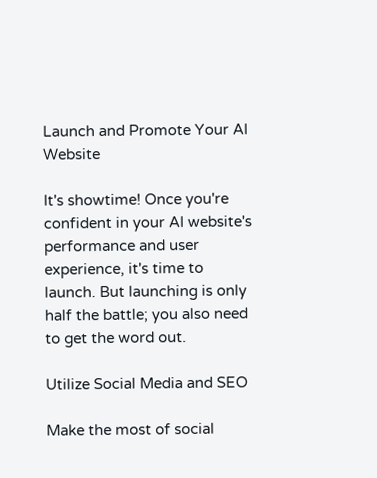Launch and Promote Your AI Website

It's showtime! Once you're confident in your AI website's performance and user experience, it's time to launch. But launching is only half the battle; you also need to get the word out.

Utilize Social Media and SEO

Make the most of social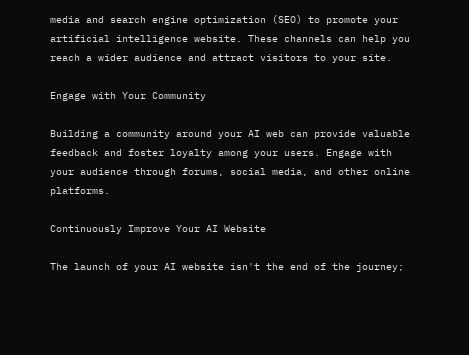media and search engine optimization (SEO) to promote your artificial intelligence website. These channels can help you reach a wider audience and attract visitors to your site.

Engage with Your Community

Building a community around your AI web can provide valuable feedback and foster loyalty among your users. Engage with your audience through forums, social media, and other online platforms.

Continuously Improve Your AI Website

The launch of your AI website isn't the end of the journey;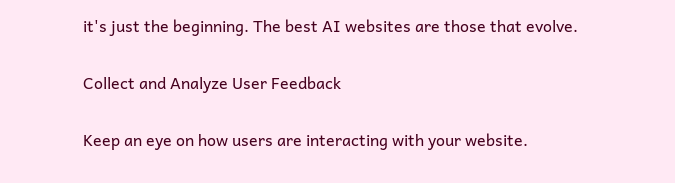it's just the beginning. The best AI websites are those that evolve.

Collect and Analyze User Feedback

Keep an eye on how users are interacting with your website.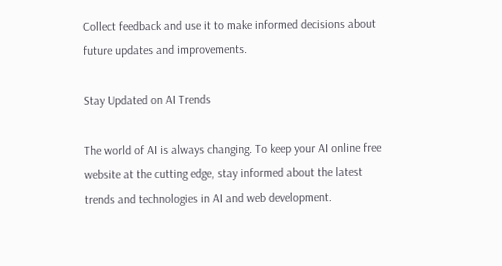Collect feedback and use it to make informed decisions about future updates and improvements.

Stay Updated on AI Trends

The world of AI is always changing. To keep your AI online free website at the cutting edge, stay informed about the latest trends and technologies in AI and web development.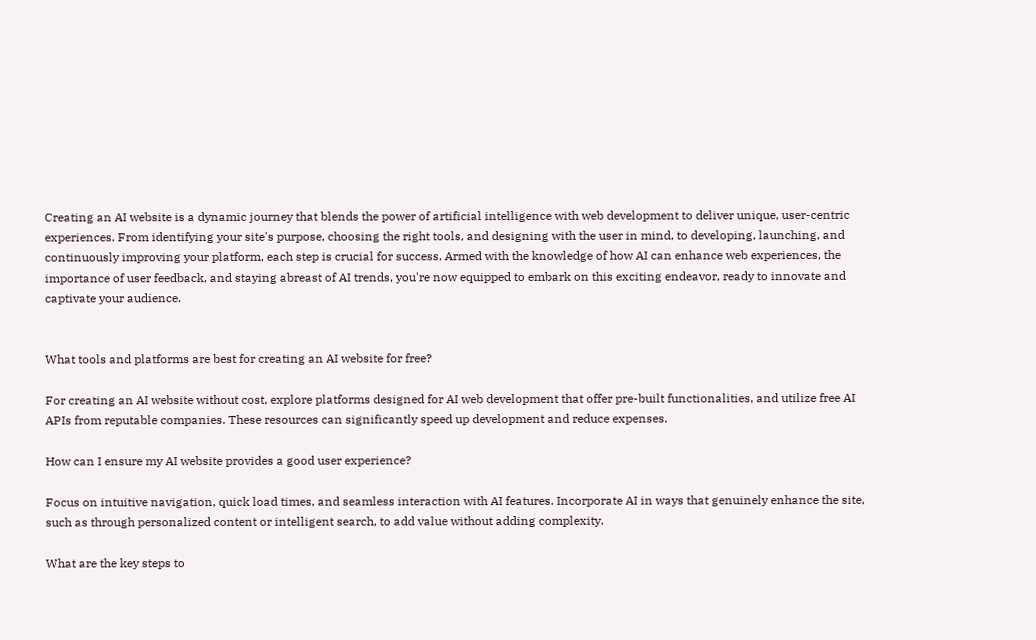Creating an AI website is a dynamic journey that blends the power of artificial intelligence with web development to deliver unique, user-centric experiences. From identifying your site's purpose, choosing the right tools, and designing with the user in mind, to developing, launching, and continuously improving your platform, each step is crucial for success. Armed with the knowledge of how AI can enhance web experiences, the importance of user feedback, and staying abreast of AI trends, you're now equipped to embark on this exciting endeavor, ready to innovate and captivate your audience.


What tools and platforms are best for creating an AI website for free?

For creating an AI website without cost, explore platforms designed for AI web development that offer pre-built functionalities, and utilize free AI APIs from reputable companies. These resources can significantly speed up development and reduce expenses.

How can I ensure my AI website provides a good user experience?

Focus on intuitive navigation, quick load times, and seamless interaction with AI features. Incorporate AI in ways that genuinely enhance the site, such as through personalized content or intelligent search, to add value without adding complexity.

What are the key steps to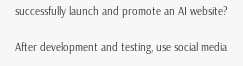successfully launch and promote an AI website?

After development and testing, use social media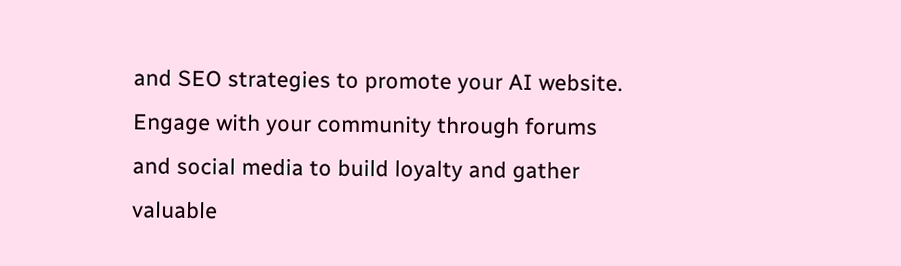and SEO strategies to promote your AI website. Engage with your community through forums and social media to build loyalty and gather valuable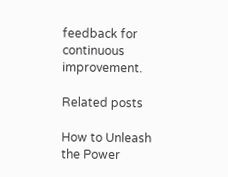feedback for continuous improvement.

Related posts

How to Unleash the Power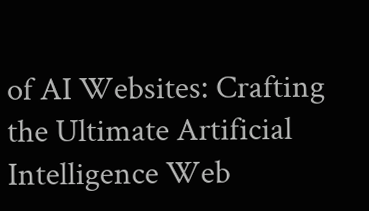of AI Websites: Crafting the Ultimate Artificial Intelligence Web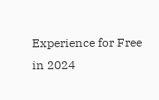Experience for Free in 2024